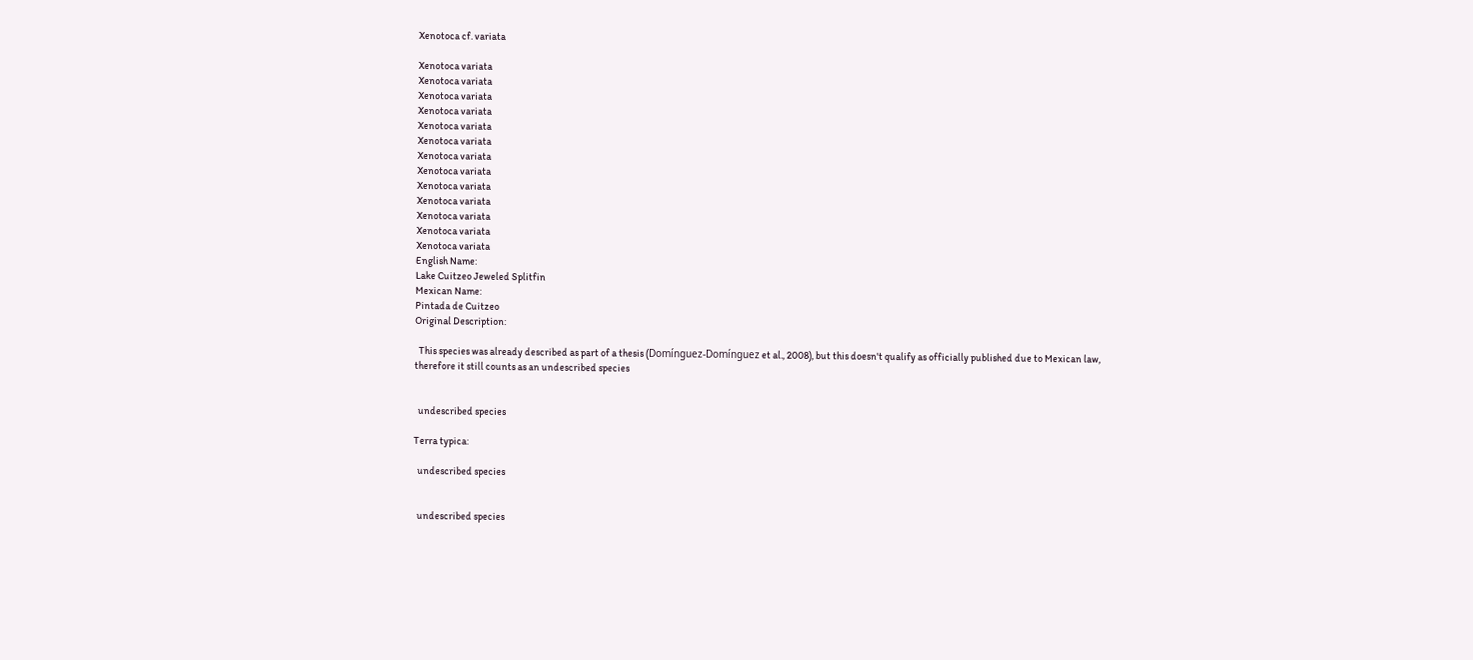Xenotoca cf. variata

Xenotoca variata
Xenotoca variata
Xenotoca variata
Xenotoca variata
Xenotoca variata
Xenotoca variata
Xenotoca variata
Xenotoca variata
Xenotoca variata
Xenotoca variata
Xenotoca variata
Xenotoca variata
Xenotoca variata
English Name:
Lake Cuitzeo Jeweled Splitfin
Mexican Name:
Pintada de Cuitzeo
Original Description:

  This species was already described as part of a thesis (Domínguez-Domínguez et al., 2008), but this doesn't qualify as officially published due to Mexican law, therefore it still counts as an undescribed species


  undescribed species

Terra typica:

  undescribed species


  undescribed species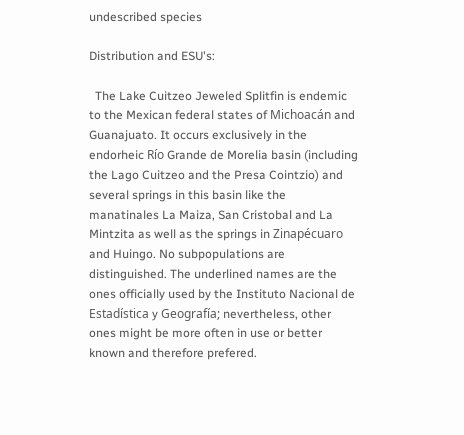undescribed species

Distribution and ESU's:

  The Lake Cuitzeo Jeweled Splitfin is endemic to the Mexican federal states of Michoacán and Guanajuato. It occurs exclusively in the endorheic Río Grande de Morelia basin (including the Lago Cuitzeo and the Presa Cointzio) and several springs in this basin like the manatinales La Maiza, San Cristobal and La Mintzita as well as the springs in Zinapécuaro and Huingo. No subpopulations are distinguished. The underlined names are the ones officially used by the Instituto Nacional de Estadística y Geografía; nevertheless, other ones might be more often in use or better known and therefore prefered.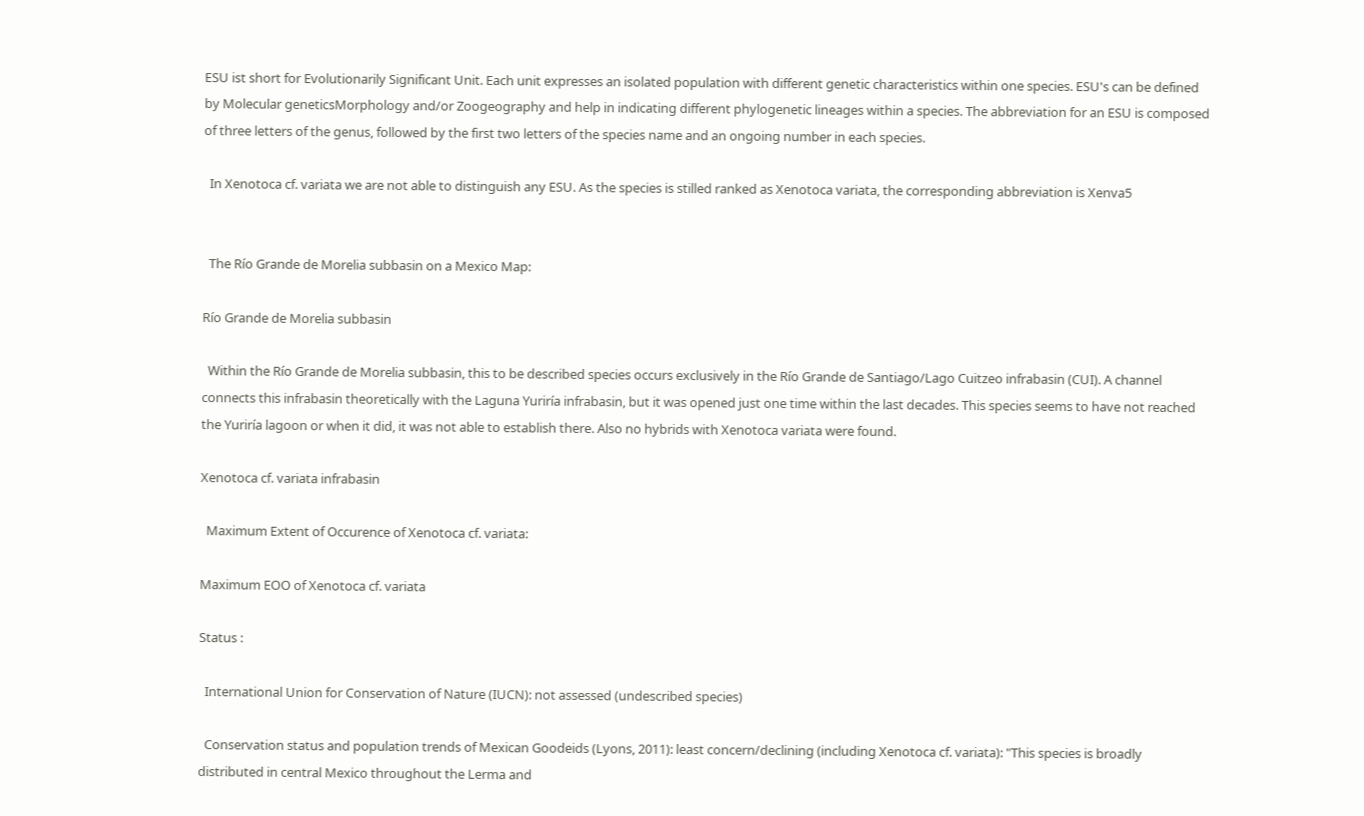ESU ist short for Evolutionarily Significant Unit. Each unit expresses an isolated population with different genetic characteristics within one species. ESU's can be defined by Molecular geneticsMorphology and/or Zoogeography and help in indicating different phylogenetic lineages within a species. The abbreviation for an ESU is composed of three letters of the genus, followed by the first two letters of the species name and an ongoing number in each species.

  In Xenotoca cf. variata we are not able to distinguish any ESU. As the species is stilled ranked as Xenotoca variata, the corresponding abbreviation is Xenva5


  The Río Grande de Morelia subbasin on a Mexico Map:

Río Grande de Morelia subbasin

  Within the Río Grande de Morelia subbasin, this to be described species occurs exclusively in the Río Grande de Santiago/Lago Cuitzeo infrabasin (CUI). A channel connects this infrabasin theoretically with the Laguna Yuriría infrabasin, but it was opened just one time within the last decades. This species seems to have not reached the Yuriría lagoon or when it did, it was not able to establish there. Also no hybrids with Xenotoca variata were found.

Xenotoca cf. variata infrabasin

  Maximum Extent of Occurence of Xenotoca cf. variata:

Maximum EOO of Xenotoca cf. variata

Status :

  International Union for Conservation of Nature (IUCN): not assessed (undescribed species)

  Conservation status and population trends of Mexican Goodeids (Lyons, 2011): least concern/declining (including Xenotoca cf. variata): "This species is broadly distributed in central Mexico throughout the Lerma and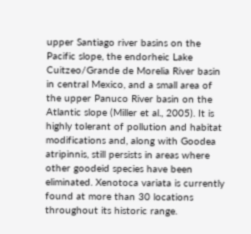upper Santiago river basins on the Pacific slope, the endorheic Lake Cuitzeo/Grande de Morelia River basin in central Mexico, and a small area of the upper Panuco River basin on the Atlantic slope (Miller et al., 2005). It is highly tolerant of pollution and habitat modifications and, along with Goodea atripinnis, still persists in areas where other goodeid species have been eliminated. Xenotoca variata is currently found at more than 30 locations throughout its historic range.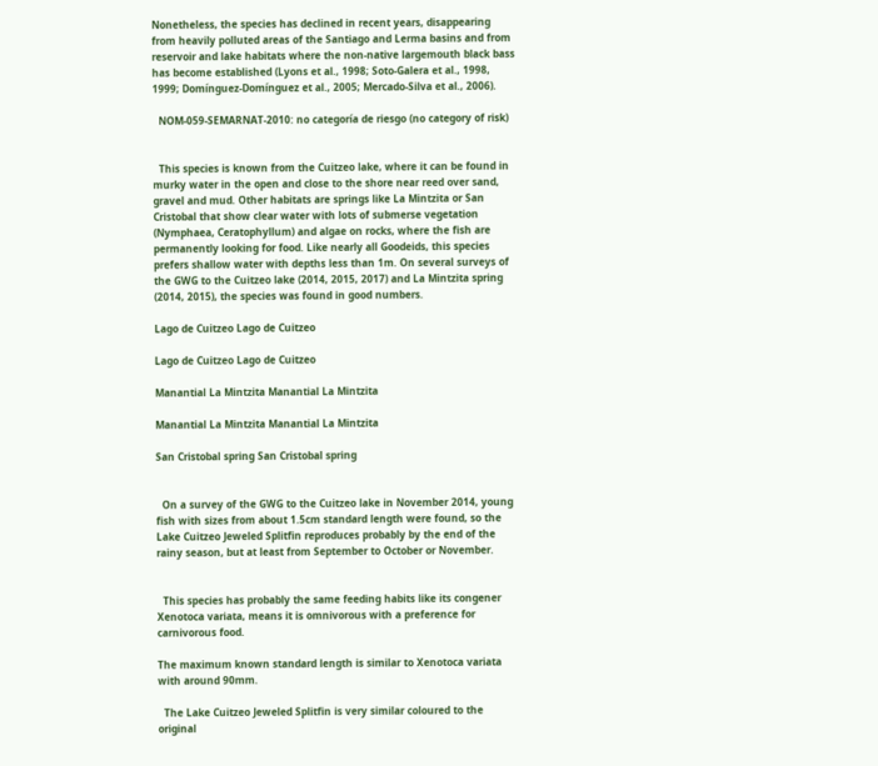Nonetheless, the species has declined in recent years, disappearing from heavily polluted areas of the Santiago and Lerma basins and from reservoir and lake habitats where the non-native largemouth black bass has become established (Lyons et al., 1998; Soto-Galera et al., 1998, 1999; Domínguez-Domínguez et al., 2005; Mercado-Silva et al., 2006).

  NOM-059-SEMARNAT-2010: no categoría de riesgo (no category of risk)


  This species is known from the Cuitzeo lake, where it can be found in murky water in the open and close to the shore near reed over sand, gravel and mud. Other habitats are springs like La Mintzita or San Cristobal that show clear water with lots of submerse vegetation (Nymphaea, Ceratophyllum) and algae on rocks, where the fish are permanently looking for food. Like nearly all Goodeids, this species prefers shallow water with depths less than 1m. On several surveys of the GWG to the Cuitzeo lake (2014, 2015, 2017) and La Mintzita spring (2014, 2015), the species was found in good numbers.

Lago de Cuitzeo Lago de Cuitzeo

Lago de Cuitzeo Lago de Cuitzeo

Manantial La Mintzita Manantial La Mintzita

Manantial La Mintzita Manantial La Mintzita

San Cristobal spring San Cristobal spring


  On a survey of the GWG to the Cuitzeo lake in November 2014, young fish with sizes from about 1.5cm standard length were found, so the Lake Cuitzeo Jeweled Splitfin reproduces probably by the end of the rainy season, but at least from September to October or November.


  This species has probably the same feeding habits like its congener Xenotoca variata, means it is omnivorous with a preference for carnivorous food.

The maximum known standard length is similar to Xenotoca variata with around 90mm.

  The Lake Cuitzeo Jeweled Splitfin is very similar coloured to the original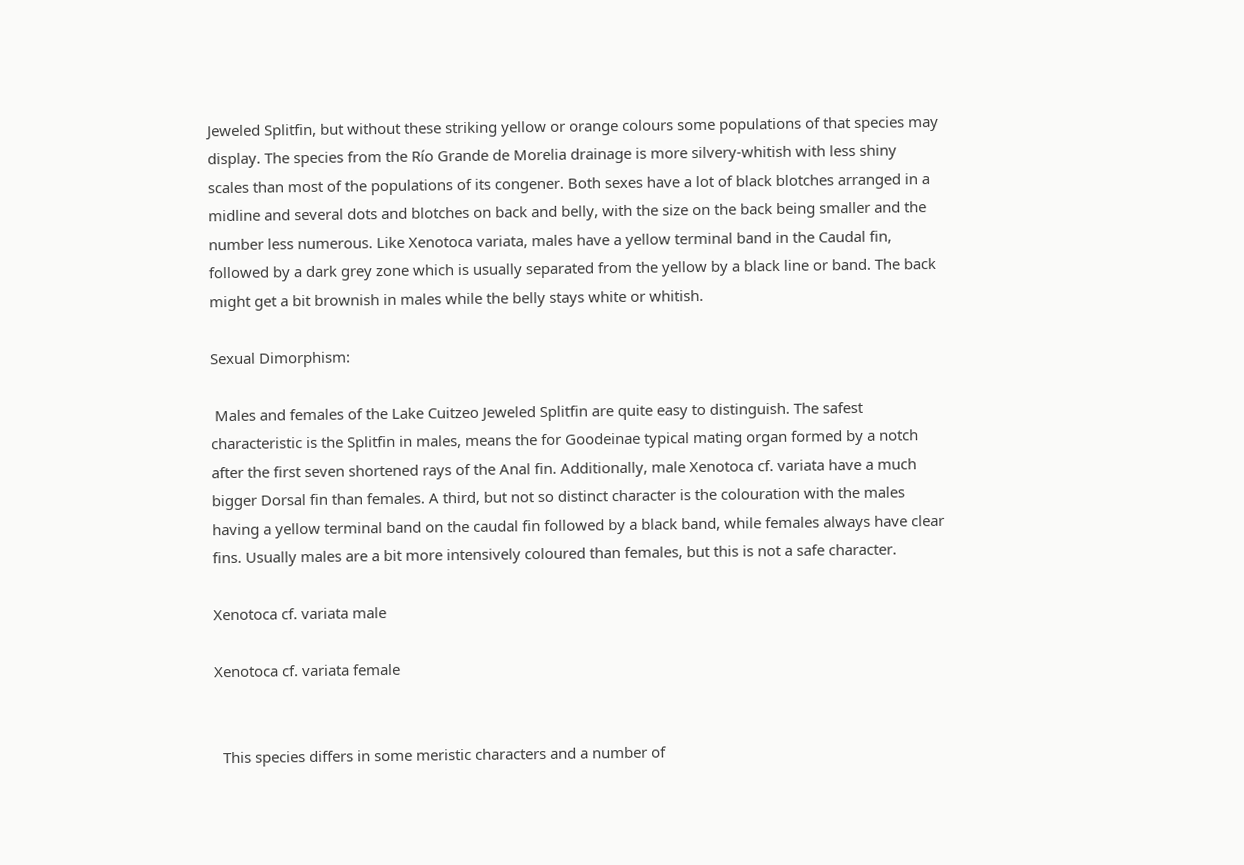Jeweled Splitfin, but without these striking yellow or orange colours some populations of that species may display. The species from the Río Grande de Morelia drainage is more silvery-whitish with less shiny scales than most of the populations of its congener. Both sexes have a lot of black blotches arranged in a midline and several dots and blotches on back and belly, with the size on the back being smaller and the number less numerous. Like Xenotoca variata, males have a yellow terminal band in the Caudal fin, followed by a dark grey zone which is usually separated from the yellow by a black line or band. The back might get a bit brownish in males while the belly stays white or whitish.

Sexual Dimorphism:

 Males and females of the Lake Cuitzeo Jeweled Splitfin are quite easy to distinguish. The safest characteristic is the Splitfin in males, means the for Goodeinae typical mating organ formed by a notch after the first seven shortened rays of the Anal fin. Additionally, male Xenotoca cf. variata have a much bigger Dorsal fin than females. A third, but not so distinct character is the colouration with the males having a yellow terminal band on the caudal fin followed by a black band, while females always have clear fins. Usually males are a bit more intensively coloured than females, but this is not a safe character.

Xenotoca cf. variata male

Xenotoca cf. variata female


  This species differs in some meristic characters and a number of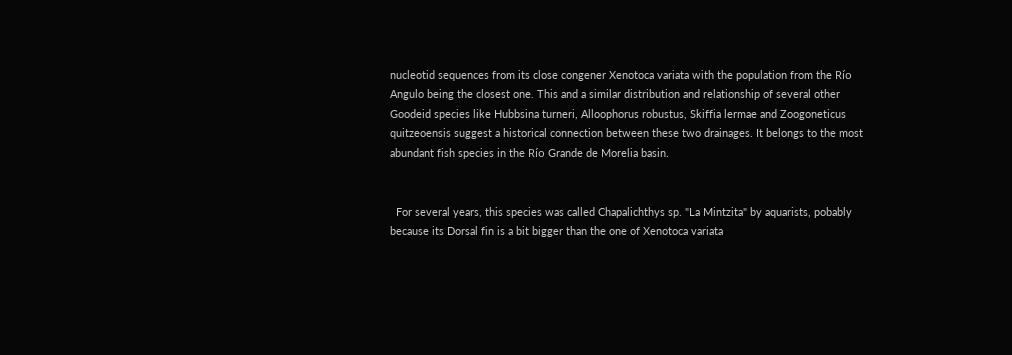nucleotid sequences from its close congener Xenotoca variata with the population from the Río Angulo being the closest one. This and a similar distribution and relationship of several other Goodeid species like Hubbsina turneri, Alloophorus robustus, Skiffia lermae and Zoogoneticus quitzeoensis suggest a historical connection between these two drainages. It belongs to the most abundant fish species in the Río Grande de Morelia basin.


  For several years, this species was called Chapalichthys sp. "La Mintzita" by aquarists, pobably because its Dorsal fin is a bit bigger than the one of Xenotoca variata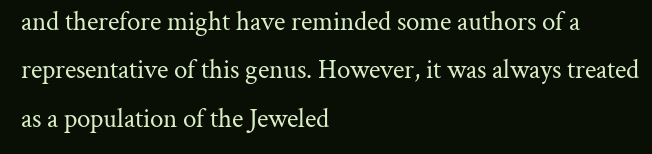and therefore might have reminded some authors of a representative of this genus. However, it was always treated as a population of the Jeweled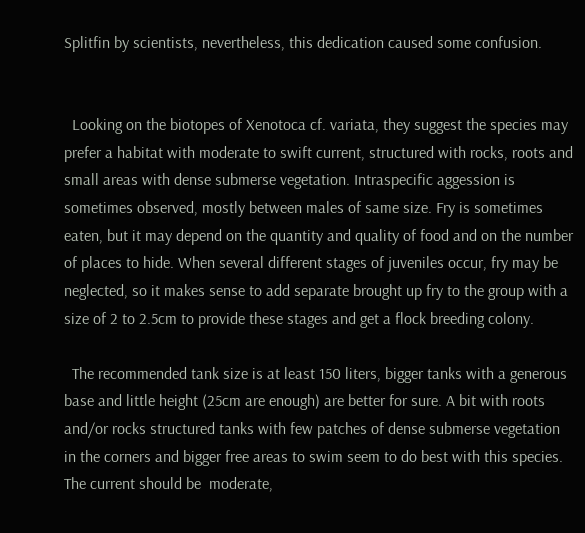Splitfin by scientists, nevertheless, this dedication caused some confusion.


  Looking on the biotopes of Xenotoca cf. variata, they suggest the species may prefer a habitat with moderate to swift current, structured with rocks, roots and small areas with dense submerse vegetation. Intraspecific aggession is sometimes observed, mostly between males of same size. Fry is sometimes eaten, but it may depend on the quantity and quality of food and on the number of places to hide. When several different stages of juveniles occur, fry may be neglected, so it makes sense to add separate brought up fry to the group with a size of 2 to 2.5cm to provide these stages and get a flock breeding colony.

  The recommended tank size is at least 150 liters, bigger tanks with a generous base and little height (25cm are enough) are better for sure. A bit with roots and/or rocks structured tanks with few patches of dense submerse vegetation in the corners and bigger free areas to swim seem to do best with this species. The current should be  moderate,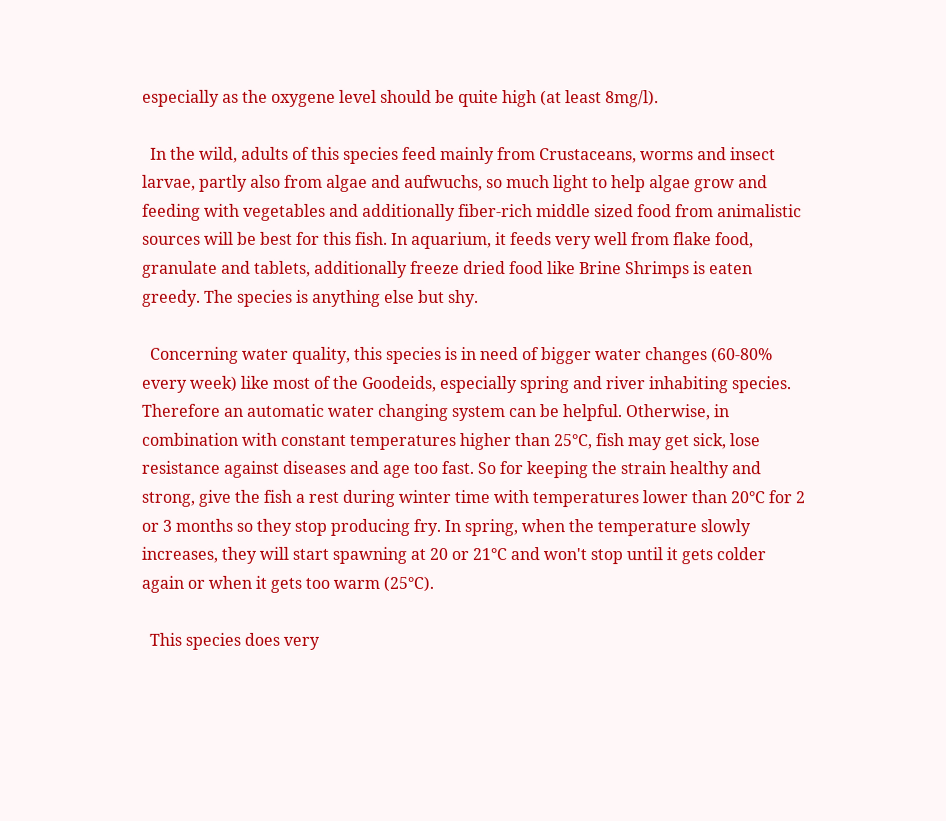especially as the oxygene level should be quite high (at least 8mg/l).

  In the wild, adults of this species feed mainly from Crustaceans, worms and insect larvae, partly also from algae and aufwuchs, so much light to help algae grow and feeding with vegetables and additionally fiber-rich middle sized food from animalistic sources will be best for this fish. In aquarium, it feeds very well from flake food, granulate and tablets, additionally freeze dried food like Brine Shrimps is eaten greedy. The species is anything else but shy.

  Concerning water quality, this species is in need of bigger water changes (60-80% every week) like most of the Goodeids, especially spring and river inhabiting species. Therefore an automatic water changing system can be helpful. Otherwise, in combination with constant temperatures higher than 25°C, fish may get sick, lose resistance against diseases and age too fast. So for keeping the strain healthy and strong, give the fish a rest during winter time with temperatures lower than 20°C for 2 or 3 months so they stop producing fry. In spring, when the temperature slowly increases, they will start spawning at 20 or 21°C and won't stop until it gets colder again or when it gets too warm (25°C).

  This species does very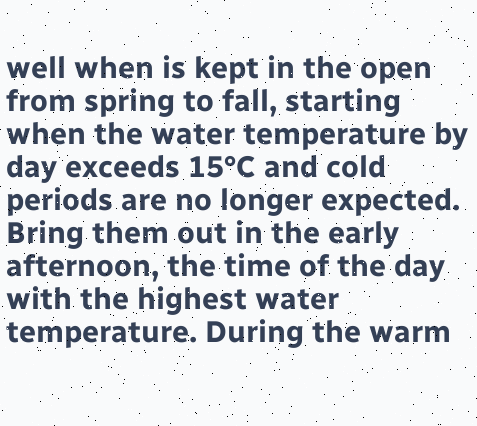well when is kept in the open from spring to fall, starting when the water temperature by day exceeds 15°C and cold periods are no longer expected. Bring them out in the early afternoon, the time of the day with the highest water temperature. During the warm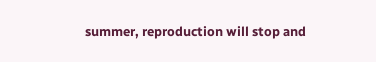summer, reproduction will stop and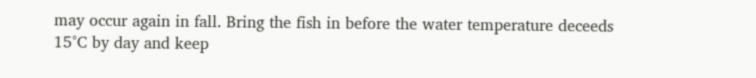may occur again in fall. Bring the fish in before the water temperature deceeds 15°C by day and keep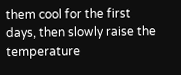them cool for the first days, then slowly raise the temperature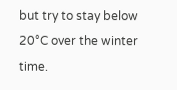but try to stay below 20°C over the winter time.